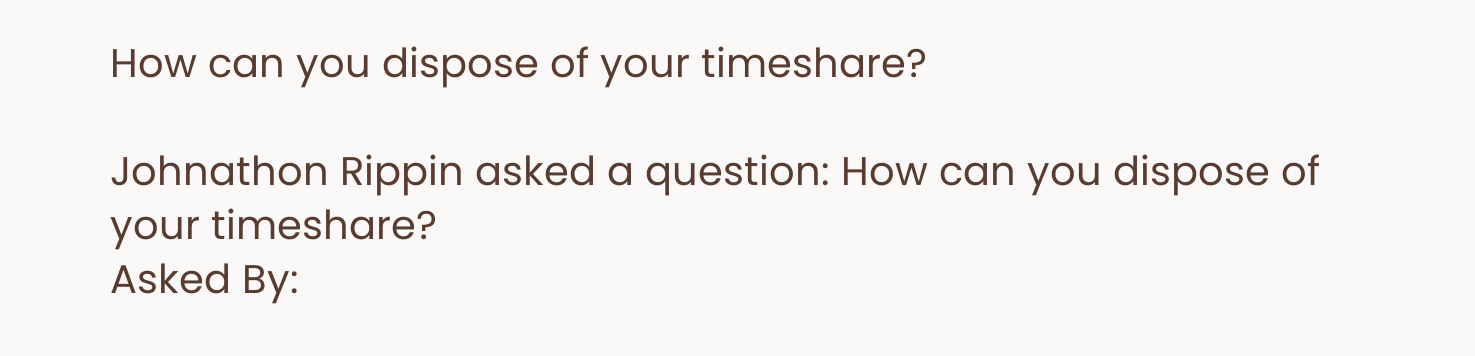How can you dispose of your timeshare?

Johnathon Rippin asked a question: How can you dispose of your timeshare?
Asked By: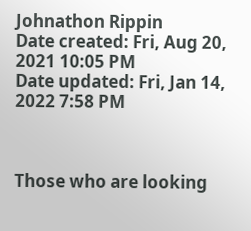Johnathon Rippin
Date created: Fri, Aug 20, 2021 10:05 PM
Date updated: Fri, Jan 14, 2022 7:58 PM



Those who are looking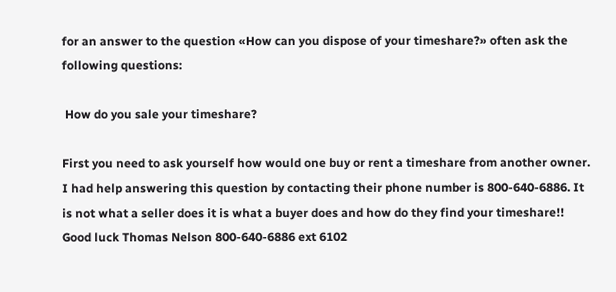for an answer to the question «How can you dispose of your timeshare?» often ask the following questions:

 How do you sale your timeshare?

First you need to ask yourself how would one buy or rent a timeshare from another owner. I had help answering this question by contacting their phone number is 800-640-6886. It is not what a seller does it is what a buyer does and how do they find your timeshare!! Good luck Thomas Nelson 800-640-6886 ext 6102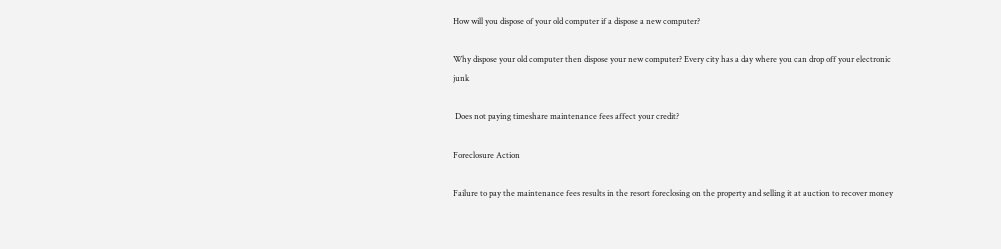How will you dispose of your old computer if a dispose a new computer?

Why dispose your old computer then dispose your new computer? Every city has a day where you can drop off your electronic junk

 Does not paying timeshare maintenance fees affect your credit?

Foreclosure Action

Failure to pay the maintenance fees results in the resort foreclosing on the property and selling it at auction to recover money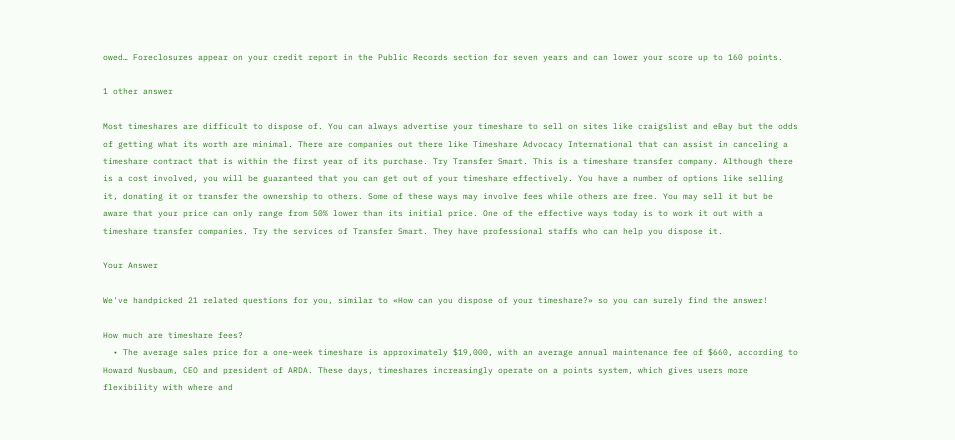owed… Foreclosures appear on your credit report in the Public Records section for seven years and can lower your score up to 160 points.

1 other answer

Most timeshares are difficult to dispose of. You can always advertise your timeshare to sell on sites like craigslist and eBay but the odds of getting what its worth are minimal. There are companies out there like Timeshare Advocacy International that can assist in canceling a timeshare contract that is within the first year of its purchase. Try Transfer Smart. This is a timeshare transfer company. Although there is a cost involved, you will be guaranteed that you can get out of your timeshare effectively. You have a number of options like selling it, donating it or transfer the ownership to others. Some of these ways may involve fees while others are free. You may sell it but be aware that your price can only range from 50% lower than its initial price. One of the effective ways today is to work it out with a timeshare transfer companies. Try the services of Transfer Smart. They have professional staffs who can help you dispose it.

Your Answer

We've handpicked 21 related questions for you, similar to «How can you dispose of your timeshare?» so you can surely find the answer!

How much are timeshare fees?
  • The average sales price for a one-week timeshare is approximately $19,000, with an average annual maintenance fee of $660, according to Howard Nusbaum, CEO and president of ARDA. These days, timeshares increasingly operate on a points system, which gives users more flexibility with where and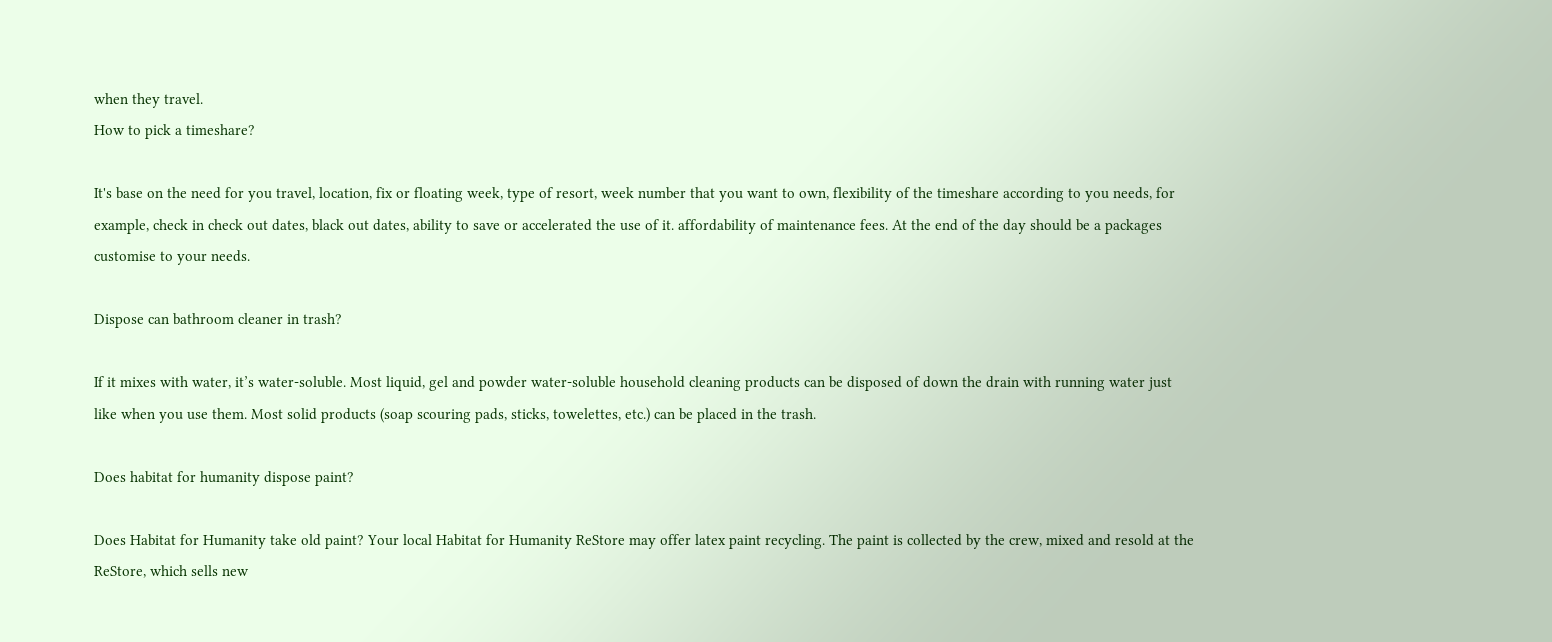when they travel.
How to pick a timeshare?

It's base on the need for you travel, location, fix or floating week, type of resort, week number that you want to own, flexibility of the timeshare according to you needs, for example, check in check out dates, black out dates, ability to save or accelerated the use of it. affordability of maintenance fees. At the end of the day should be a packages customise to your needs.

Dispose can bathroom cleaner in trash?

If it mixes with water, it’s water-soluble. Most liquid, gel and powder water-soluble household cleaning products can be disposed of down the drain with running water just like when you use them. Most solid products (soap scouring pads, sticks, towelettes, etc.) can be placed in the trash.

Does habitat for humanity dispose paint?

Does Habitat for Humanity take old paint? Your local Habitat for Humanity ReStore may offer latex paint recycling. The paint is collected by the crew, mixed and resold at the ReStore, which sells new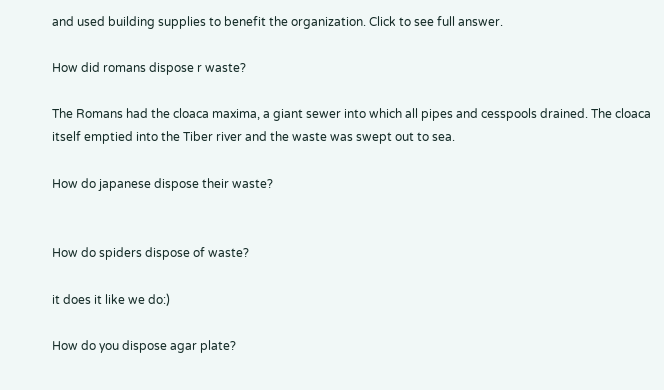and used building supplies to benefit the organization. Click to see full answer.

How did romans dispose r waste?

The Romans had the cloaca maxima, a giant sewer into which all pipes and cesspools drained. The cloaca itself emptied into the Tiber river and the waste was swept out to sea.

How do japanese dispose their waste?


How do spiders dispose of waste?

it does it like we do:)

How do you dispose agar plate?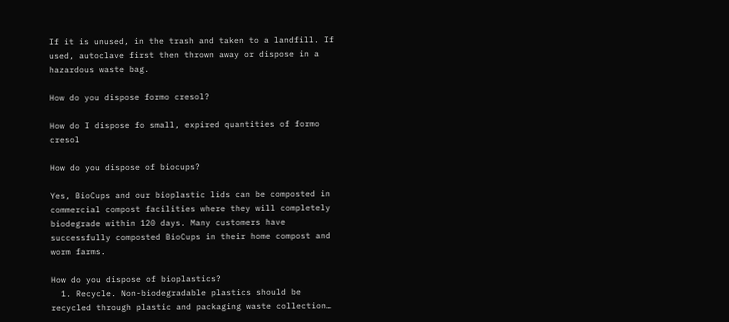If it is unused, in the trash and taken to a landfill. If used, autoclave first then thrown away or dispose in a hazardous waste bag.

How do you dispose formo cresol?

How do I dispose fo small, expired quantities of formo cresol

How do you dispose of biocups?

Yes, BioCups and our bioplastic lids can be composted in commercial compost facilities where they will completely biodegrade within 120 days. Many customers have successfully composted BioCups in their home compost and worm farms.

How do you dispose of bioplastics?
  1. Recycle. Non-biodegradable plastics should be recycled through plastic and packaging waste collection…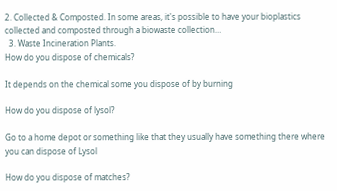2. Collected & Composted. In some areas, it's possible to have your bioplastics collected and composted through a biowaste collection…
  3. Waste Incineration Plants.
How do you dispose of chemicals?

It depends on the chemical some you dispose of by burning

How do you dispose of lysol?

Go to a home depot or something like that they usually have something there where you can dispose of Lysol

How do you dispose of matches?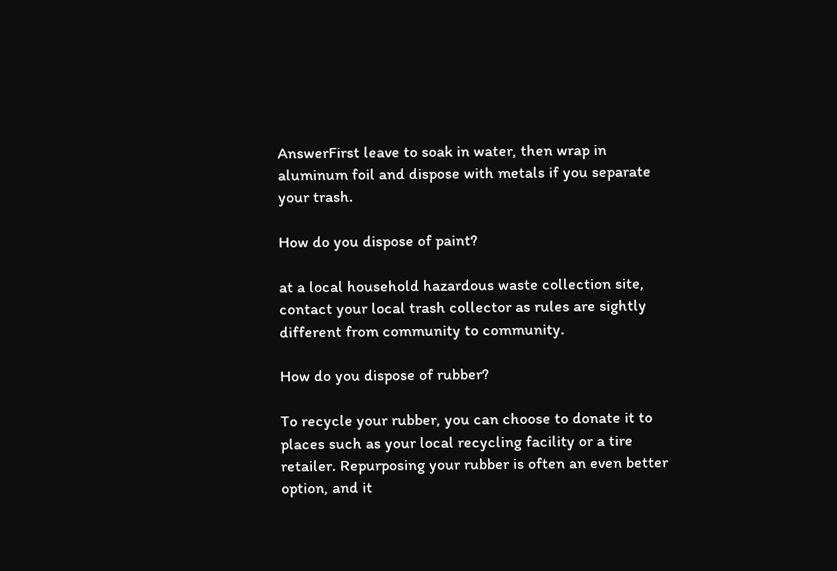AnswerFirst leave to soak in water, then wrap in aluminum foil and dispose with metals if you separate your trash.

How do you dispose of paint?

at a local household hazardous waste collection site, contact your local trash collector as rules are sightly different from community to community.

How do you dispose of rubber?

To recycle your rubber, you can choose to donate it to places such as your local recycling facility or a tire retailer. Repurposing your rubber is often an even better option, and it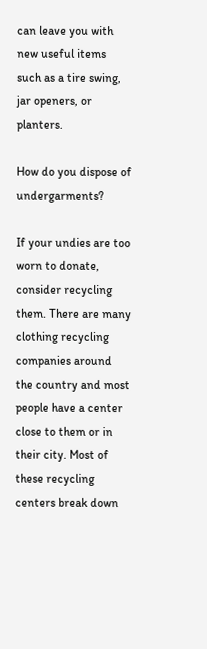can leave you with new useful items such as a tire swing, jar openers, or planters.

How do you dispose of undergarments?

If your undies are too worn to donate, consider recycling them. There are many clothing recycling companies around the country and most people have a center close to them or in their city. Most of these recycling centers break down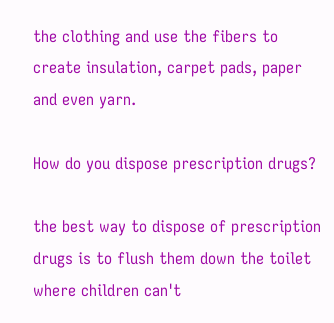the clothing and use the fibers to create insulation, carpet pads, paper and even yarn.

How do you dispose prescription drugs?

the best way to dispose of prescription drugs is to flush them down the toilet where children can't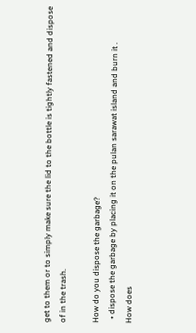get to them or to simply make sure the lid to the bottle is tightly fastened and dispose of in the trash.

How do you dispose the garbage?
  • dispose the garbage by placing it on the pulan sarawat island and burn it .
How does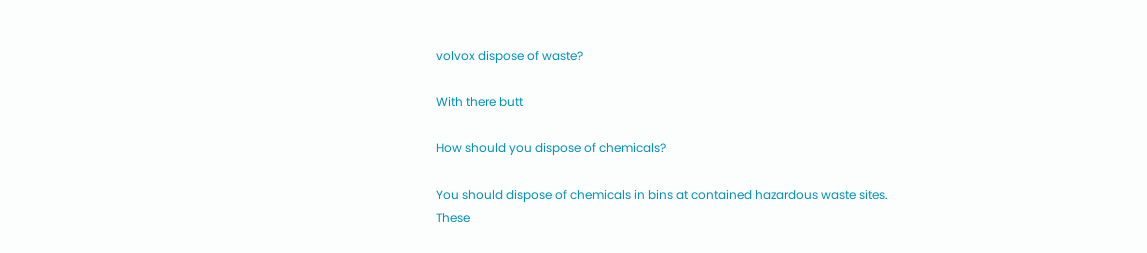volvox dispose of waste?

With there butt

How should you dispose of chemicals?

You should dispose of chemicals in bins at contained hazardous waste sites. These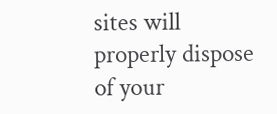sites will properly dispose of your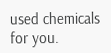used chemicals for you.